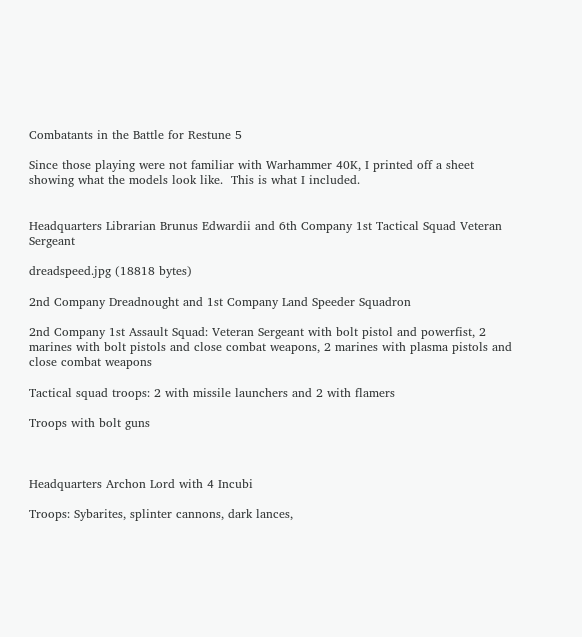Combatants in the Battle for Restune 5

Since those playing were not familiar with Warhammer 40K, I printed off a sheet showing what the models look like.  This is what I included.


Headquarters Librarian Brunus Edwardii and 6th Company 1st Tactical Squad Veteran Sergeant

dreadspeed.jpg (18818 bytes)

2nd Company Dreadnought and 1st Company Land Speeder Squadron

2nd Company 1st Assault Squad: Veteran Sergeant with bolt pistol and powerfist, 2 marines with bolt pistols and close combat weapons, 2 marines with plasma pistols and close combat weapons

Tactical squad troops: 2 with missile launchers and 2 with flamers

Troops with bolt guns



Headquarters Archon Lord with 4 Incubi

Troops: Sybarites, splinter cannons, dark lances,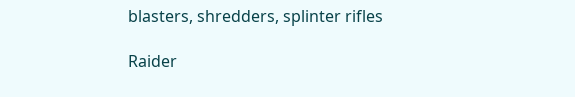blasters, shredders, splinter rifles

Raider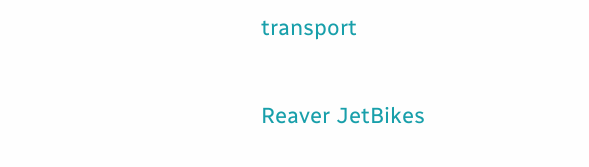transport

Reaver JetBikes